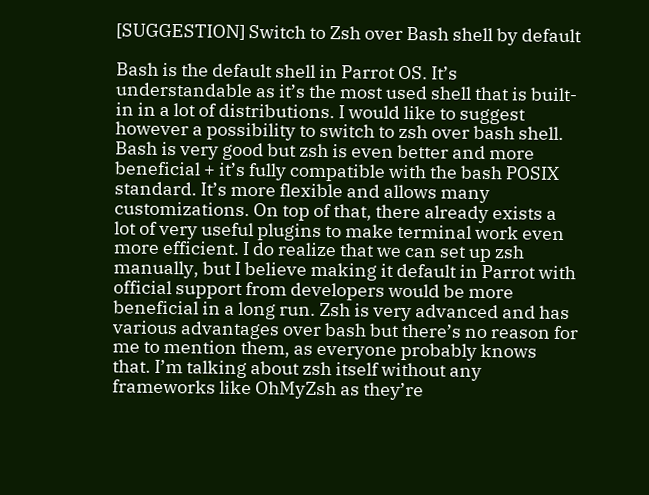[SUGGESTION] Switch to Zsh over Bash shell by default

Bash is the default shell in Parrot OS. It’s understandable as it’s the most used shell that is built-in in a lot of distributions. I would like to suggest however a possibility to switch to zsh over bash shell. Bash is very good but zsh is even better and more beneficial + it’s fully compatible with the bash POSIX standard. It’s more flexible and allows many customizations. On top of that, there already exists a lot of very useful plugins to make terminal work even more efficient. I do realize that we can set up zsh manually, but I believe making it default in Parrot with official support from developers would be more beneficial in a long run. Zsh is very advanced and has various advantages over bash but there’s no reason for me to mention them, as everyone probably knows that. I’m talking about zsh itself without any frameworks like OhMyZsh as they’re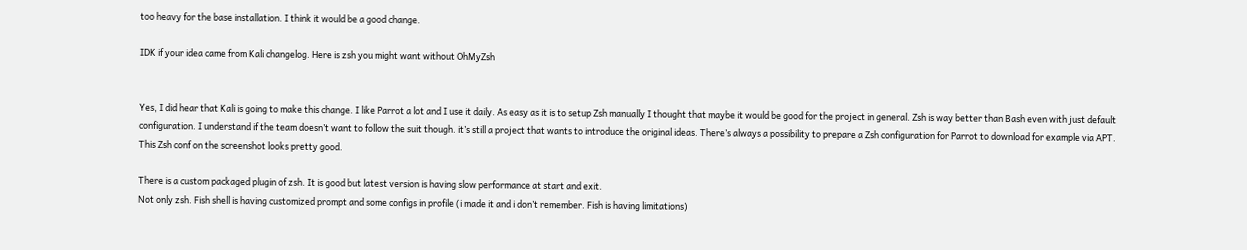too heavy for the base installation. I think it would be a good change.

IDK if your idea came from Kali changelog. Here is zsh you might want without OhMyZsh


Yes, I did hear that Kali is going to make this change. I like Parrot a lot and I use it daily. As easy as it is to setup Zsh manually I thought that maybe it would be good for the project in general. Zsh is way better than Bash even with just default configuration. I understand if the team doesn’t want to follow the suit though. it’s still a project that wants to introduce the original ideas. There’s always a possibility to prepare a Zsh configuration for Parrot to download for example via APT. This Zsh conf on the screenshot looks pretty good.

There is a custom packaged plugin of zsh. It is good but latest version is having slow performance at start and exit.
Not only zsh. Fish shell is having customized prompt and some configs in profile (i made it and i don’t remember. Fish is having limitations)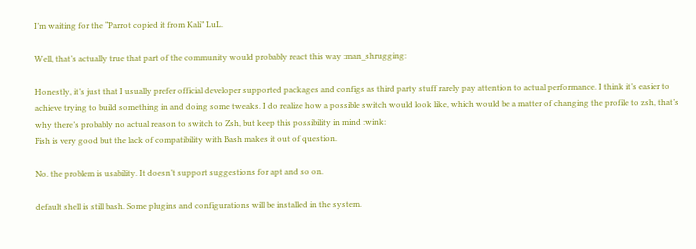I’m waiting for the “Parrot copied it from Kali” LuL.

Well, that’s actually true that part of the community would probably react this way :man_shrugging:

Honestly, it’s just that I usually prefer official developer supported packages and configs as third party stuff rarely pay attention to actual performance. I think it’s easier to achieve trying to build something in and doing some tweaks. I do realize how a possible switch would look like, which would be a matter of changing the profile to zsh, that’s why there’s probably no actual reason to switch to Zsh, but keep this possibility in mind :wink:
Fish is very good but the lack of compatibility with Bash makes it out of question.

No. the problem is usability. It doesn’t support suggestions for apt and so on.

default shell is still bash. Some plugins and configurations will be installed in the system.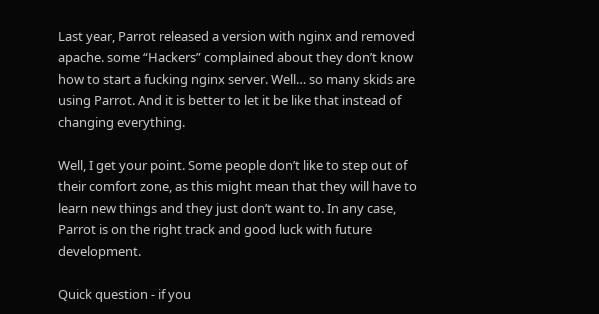Last year, Parrot released a version with nginx and removed apache. some “Hackers” complained about they don’t know how to start a fucking nginx server. Well… so many skids are using Parrot. And it is better to let it be like that instead of changing everything.

Well, I get your point. Some people don’t like to step out of their comfort zone, as this might mean that they will have to learn new things and they just don’t want to. In any case, Parrot is on the right track and good luck with future development.

Quick question - if you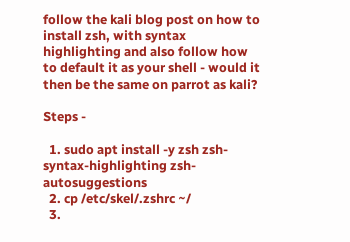follow the kali blog post on how to install zsh, with syntax highlighting and also follow how to default it as your shell - would it then be the same on parrot as kali?

Steps -

  1. sudo apt install -y zsh zsh-syntax-highlighting zsh-autosuggestions
  2. cp /etc/skel/.zshrc ~/
  3.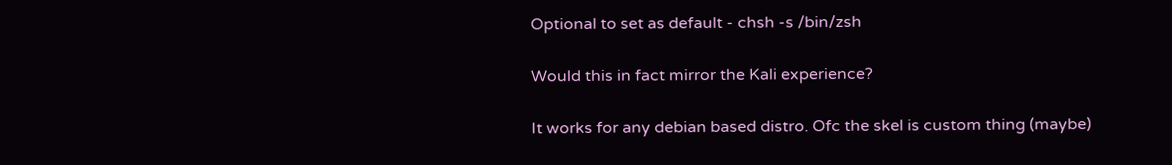Optional to set as default - chsh -s /bin/zsh

Would this in fact mirror the Kali experience?

It works for any debian based distro. Ofc the skel is custom thing (maybe)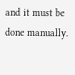and it must be done manually.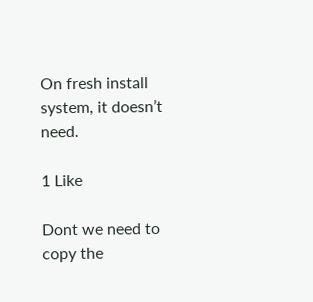On fresh install system, it doesn’t need.

1 Like

Dont we need to copy the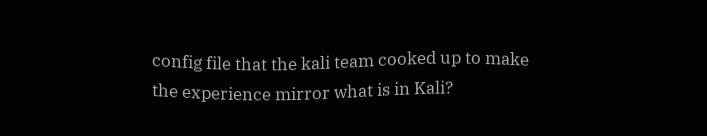config file that the kali team cooked up to make the experience mirror what is in Kali?